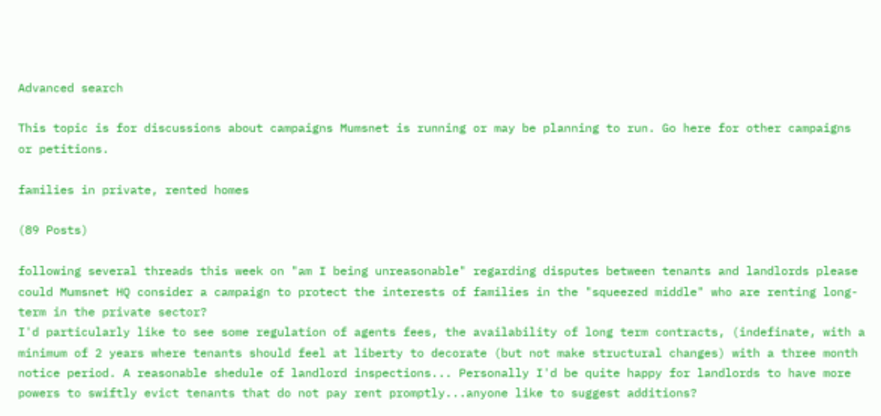Advanced search

This topic is for discussions about campaigns Mumsnet is running or may be planning to run. Go here for other campaigns or petitions.

families in private, rented homes

(89 Posts)

following several threads this week on "am I being unreasonable" regarding disputes between tenants and landlords please could Mumsnet HQ consider a campaign to protect the interests of families in the "squeezed middle" who are renting long-term in the private sector?
I'd particularly like to see some regulation of agents fees, the availability of long term contracts, (indefinate, with a minimum of 2 years where tenants should feel at liberty to decorate (but not make structural changes) with a three month notice period. A reasonable shedule of landlord inspections... Personally I'd be quite happy for landlords to have more powers to swiftly evict tenants that do not pay rent promptly...anyone like to suggest additions?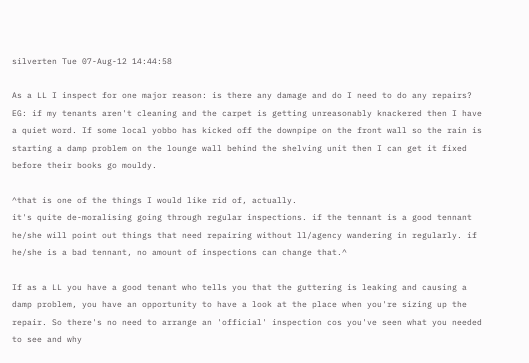silverten Tue 07-Aug-12 14:44:58

As a LL I inspect for one major reason: is there any damage and do I need to do any repairs? EG: if my tenants aren't cleaning and the carpet is getting unreasonably knackered then I have a quiet word. If some local yobbo has kicked off the downpipe on the front wall so the rain is starting a damp problem on the lounge wall behind the shelving unit then I can get it fixed before their books go mouldy.

^that is one of the things I would like rid of, actually.
it's quite de-moralising going through regular inspections. if the tennant is a good tennant he/she will point out things that need repairing without ll/agency wandering in regularly. if he/she is a bad tennant, no amount of inspections can change that.^

If as a LL you have a good tenant who tells you that the guttering is leaking and causing a damp problem, you have an opportunity to have a look at the place when you're sizing up the repair. So there's no need to arrange an 'official' inspection cos you've seen what you needed to see and why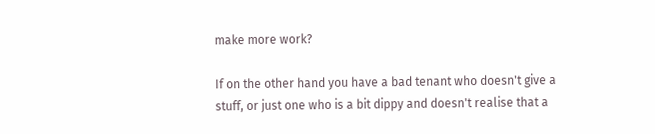make more work?

If on the other hand you have a bad tenant who doesn't give a stuff, or just one who is a bit dippy and doesn't realise that a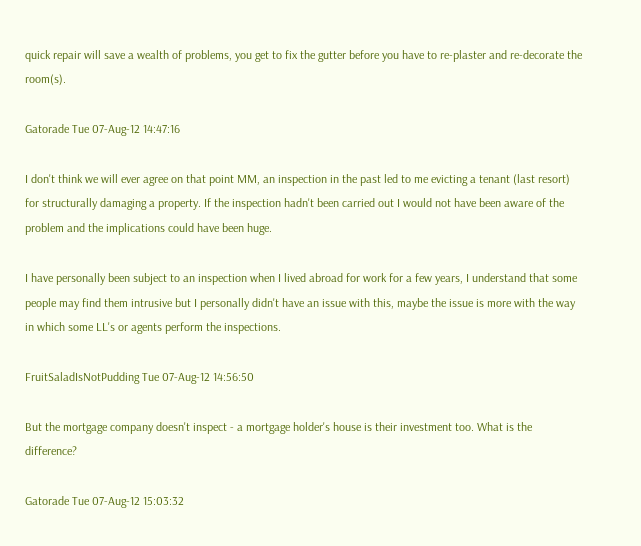quick repair will save a wealth of problems, you get to fix the gutter before you have to re-plaster and re-decorate the room(s).

Gatorade Tue 07-Aug-12 14:47:16

I don't think we will ever agree on that point MM, an inspection in the past led to me evicting a tenant (last resort) for structurally damaging a property. If the inspection hadn't been carried out I would not have been aware of the problem and the implications could have been huge.

I have personally been subject to an inspection when I lived abroad for work for a few years, I understand that some people may find them intrusive but I personally didn't have an issue with this, maybe the issue is more with the way in which some LL's or agents perform the inspections.

FruitSaladIsNotPudding Tue 07-Aug-12 14:56:50

But the mortgage company doesn't inspect - a mortgage holder's house is their investment too. What is the difference?

Gatorade Tue 07-Aug-12 15:03:32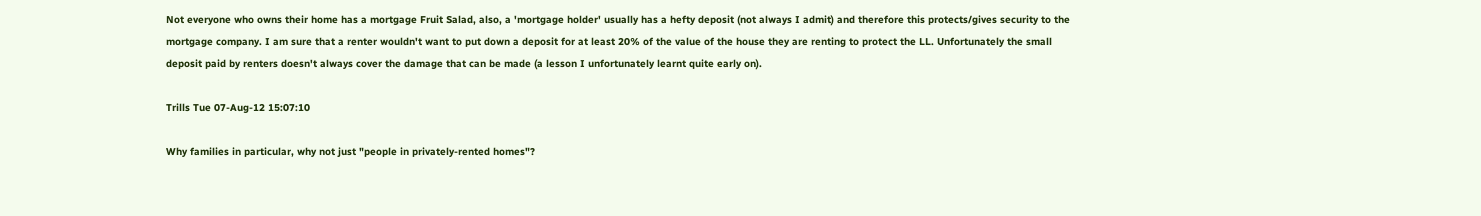Not everyone who owns their home has a mortgage Fruit Salad, also, a 'mortgage holder' usually has a hefty deposit (not always I admit) and therefore this protects/gives security to the mortgage company. I am sure that a renter wouldn't want to put down a deposit for at least 20% of the value of the house they are renting to protect the LL. Unfortunately the small deposit paid by renters doesn't always cover the damage that can be made (a lesson I unfortunately learnt quite early on).

Trills Tue 07-Aug-12 15:07:10

Why families in particular, why not just "people in privately-rented homes"?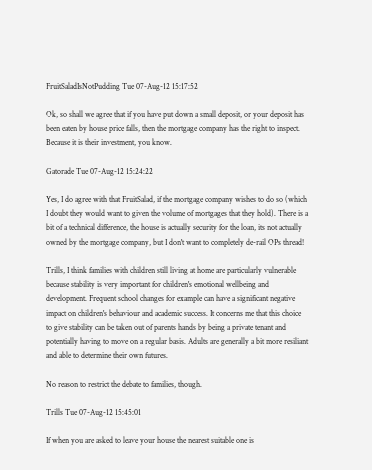FruitSaladIsNotPudding Tue 07-Aug-12 15:17:52

Ok, so shall we agree that if you have put down a small deposit, or your deposit has been eaten by house price falls, then the mortgage company has the right to inspect. Because it is their investment, you know.

Gatorade Tue 07-Aug-12 15:24:22

Yes, I do agree with that FruitSalad, if the mortgage company wishes to do so (which I doubt they would want to given the volume of mortgages that they hold). There is a bit of a technical difference, the house is actually security for the loan, its not actually owned by the mortgage company, but I don't want to completely de-rail OPs thread!

Trills, I think families with children still living at home are particularly vulnerable because stability is very important for children's emotional wellbeing and development. Frequent school changes for example can have a significant negative impact on children's behaviour and academic success. It concerns me that this choice to give stability can be taken out of parents hands by being a private tenant and potentially having to move on a regular basis. Adults are generally a bit more resiliant and able to determine their own futures.

No reason to restrict the debate to families, though.

Trills Tue 07-Aug-12 15:45:01

If when you are asked to leave your house the nearest suitable one is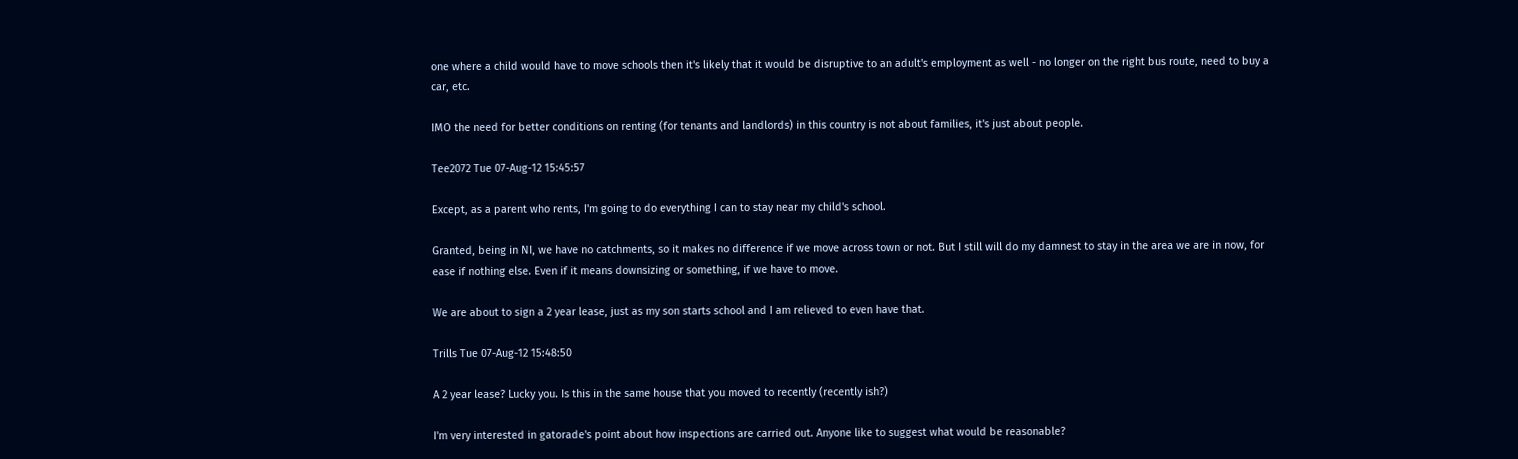one where a child would have to move schools then it's likely that it would be disruptive to an adult's employment as well - no longer on the right bus route, need to buy a car, etc.

IMO the need for better conditions on renting (for tenants and landlords) in this country is not about families, it's just about people.

Tee2072 Tue 07-Aug-12 15:45:57

Except, as a parent who rents, I'm going to do everything I can to stay near my child's school.

Granted, being in NI, we have no catchments, so it makes no difference if we move across town or not. But I still will do my damnest to stay in the area we are in now, for ease if nothing else. Even if it means downsizing or something, if we have to move.

We are about to sign a 2 year lease, just as my son starts school and I am relieved to even have that.

Trills Tue 07-Aug-12 15:48:50

A 2 year lease? Lucky you. Is this in the same house that you moved to recently (recently ish?)

I'm very interested in gatorade's point about how inspections are carried out. Anyone like to suggest what would be reasonable?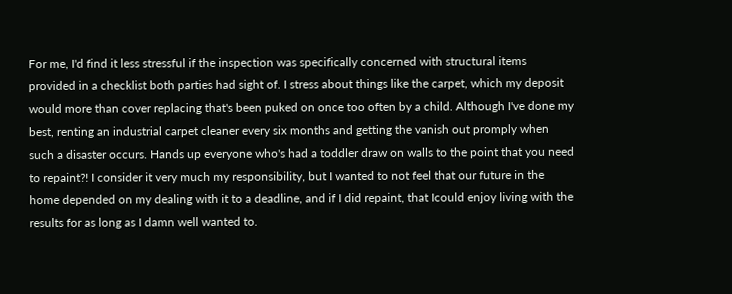For me, I'd find it less stressful if the inspection was specifically concerned with structural items provided in a checklist both parties had sight of. I stress about things like the carpet, which my deposit would more than cover replacing that's been puked on once too often by a child. Although I've done my best, renting an industrial carpet cleaner every six months and getting the vanish out promply when such a disaster occurs. Hands up everyone who's had a toddler draw on walls to the point that you need to repaint?! I consider it very much my responsibility, but I wanted to not feel that our future in the home depended on my dealing with it to a deadline, and if I did repaint, that Icould enjoy living with the results for as long as I damn well wanted to.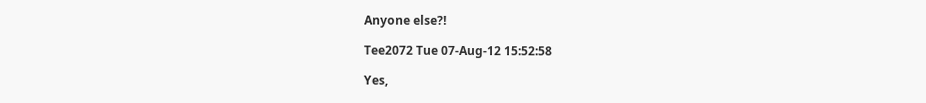Anyone else?!

Tee2072 Tue 07-Aug-12 15:52:58

Yes,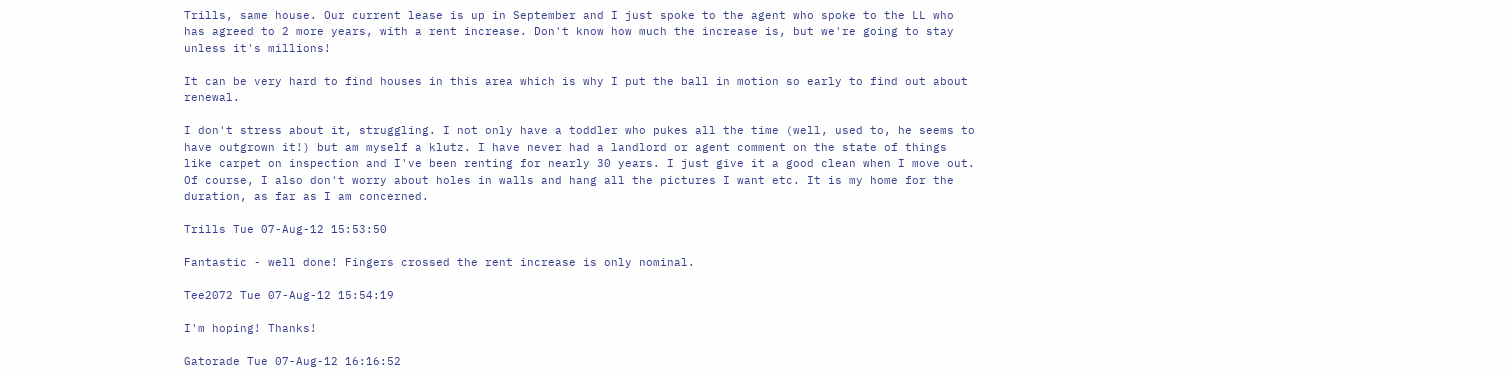Trills, same house. Our current lease is up in September and I just spoke to the agent who spoke to the LL who has agreed to 2 more years, with a rent increase. Don't know how much the increase is, but we're going to stay unless it's millions!

It can be very hard to find houses in this area which is why I put the ball in motion so early to find out about renewal.

I don't stress about it, struggling. I not only have a toddler who pukes all the time (well, used to, he seems to have outgrown it!) but am myself a klutz. I have never had a landlord or agent comment on the state of things like carpet on inspection and I've been renting for nearly 30 years. I just give it a good clean when I move out. Of course, I also don't worry about holes in walls and hang all the pictures I want etc. It is my home for the duration, as far as I am concerned.

Trills Tue 07-Aug-12 15:53:50

Fantastic - well done! Fingers crossed the rent increase is only nominal.

Tee2072 Tue 07-Aug-12 15:54:19

I'm hoping! Thanks!

Gatorade Tue 07-Aug-12 16:16:52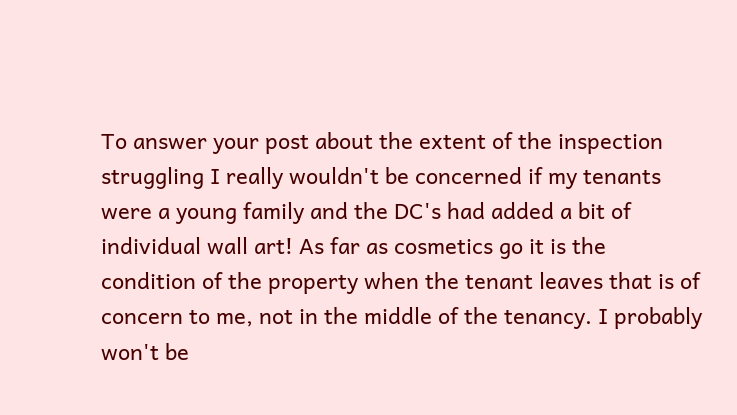To answer your post about the extent of the inspection struggling I really wouldn't be concerned if my tenants were a young family and the DC's had added a bit of individual wall art! As far as cosmetics go it is the condition of the property when the tenant leaves that is of concern to me, not in the middle of the tenancy. I probably won't be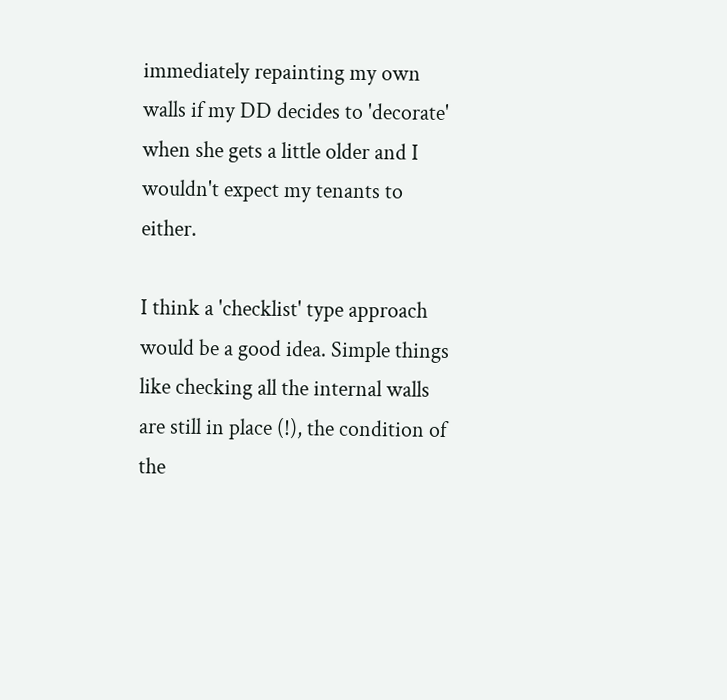immediately repainting my own walls if my DD decides to 'decorate' when she gets a little older and I wouldn't expect my tenants to either.

I think a 'checklist' type approach would be a good idea. Simple things like checking all the internal walls are still in place (!), the condition of the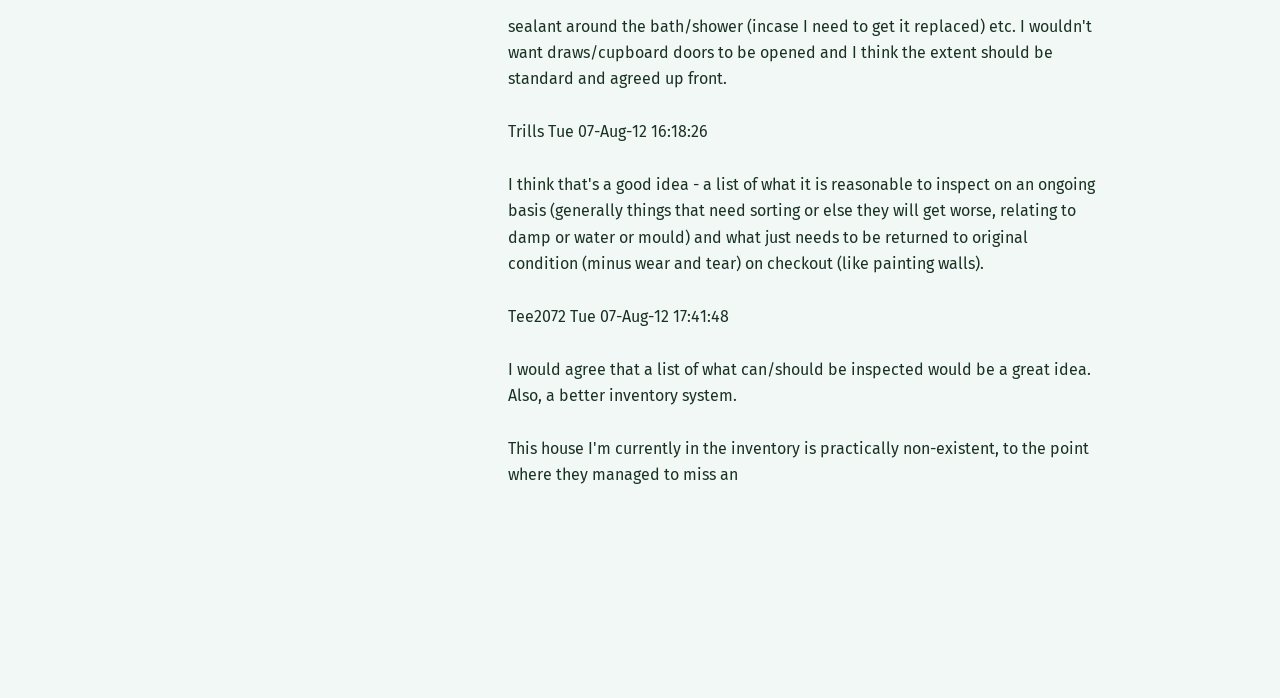sealant around the bath/shower (incase I need to get it replaced) etc. I wouldn't want draws/cupboard doors to be opened and I think the extent should be standard and agreed up front.

Trills Tue 07-Aug-12 16:18:26

I think that's a good idea - a list of what it is reasonable to inspect on an ongoing basis (generally things that need sorting or else they will get worse, relating to damp or water or mould) and what just needs to be returned to original condition (minus wear and tear) on checkout (like painting walls).

Tee2072 Tue 07-Aug-12 17:41:48

I would agree that a list of what can/should be inspected would be a great idea. Also, a better inventory system.

This house I'm currently in the inventory is practically non-existent, to the point where they managed to miss an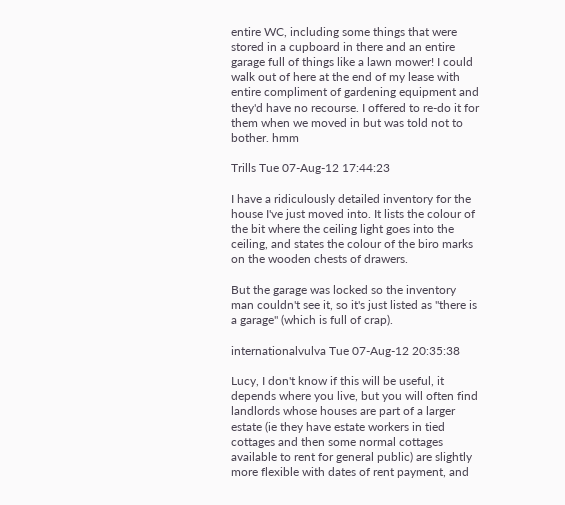entire WC, including some things that were stored in a cupboard in there and an entire garage full of things like a lawn mower! I could walk out of here at the end of my lease with entire compliment of gardening equipment and they'd have no recourse. I offered to re-do it for them when we moved in but was told not to bother. hmm

Trills Tue 07-Aug-12 17:44:23

I have a ridiculously detailed inventory for the house I've just moved into. It lists the colour of the bit where the ceiling light goes into the ceiling, and states the colour of the biro marks on the wooden chests of drawers.

But the garage was locked so the inventory man couldn't see it, so it's just listed as "there is a garage" (which is full of crap).

internationalvulva Tue 07-Aug-12 20:35:38

Lucy, I don't know if this will be useful, it depends where you live, but you will often find landlords whose houses are part of a larger estate (ie they have estate workers in tied cottages and then some normal cottages available to rent for general public) are slightly more flexible with dates of rent payment, and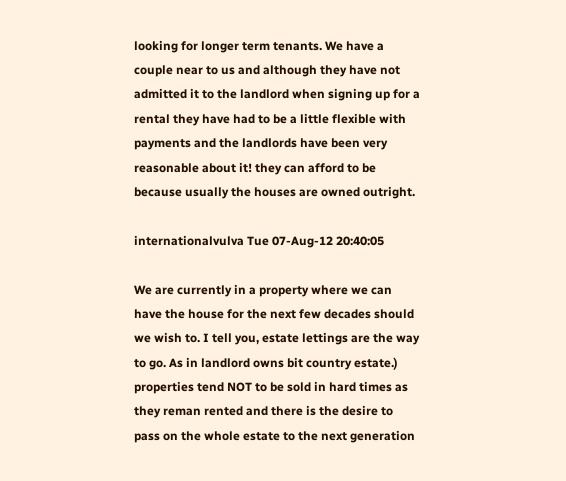looking for longer term tenants. We have a couple near to us and although they have not admitted it to the landlord when signing up for a rental they have had to be a little flexible with payments and the landlords have been very reasonable about it! they can afford to be because usually the houses are owned outright.

internationalvulva Tue 07-Aug-12 20:40:05

We are currently in a property where we can have the house for the next few decades should we wish to. I tell you, estate lettings are the way to go. As in landlord owns bit country estate.) properties tend NOT to be sold in hard times as they reman rented and there is the desire to pass on the whole estate to the next generation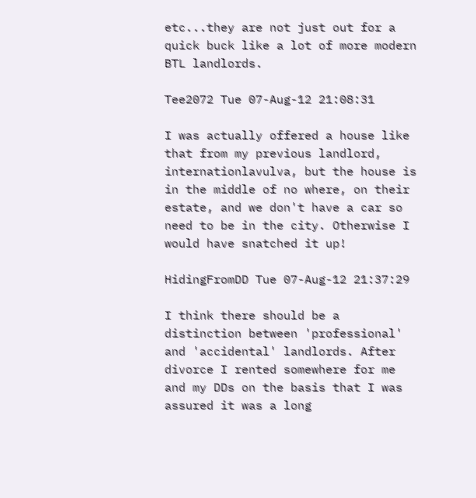etc...they are not just out for a quick buck like a lot of more modern BTL landlords.

Tee2072 Tue 07-Aug-12 21:08:31

I was actually offered a house like that from my previous landlord, internationlavulva, but the house is in the middle of no where, on their estate, and we don't have a car so need to be in the city. Otherwise I would have snatched it up!

HidingFromDD Tue 07-Aug-12 21:37:29

I think there should be a distinction between 'professional' and 'accidental' landlords. After divorce I rented somewhere for me and my DDs on the basis that I was assured it was a long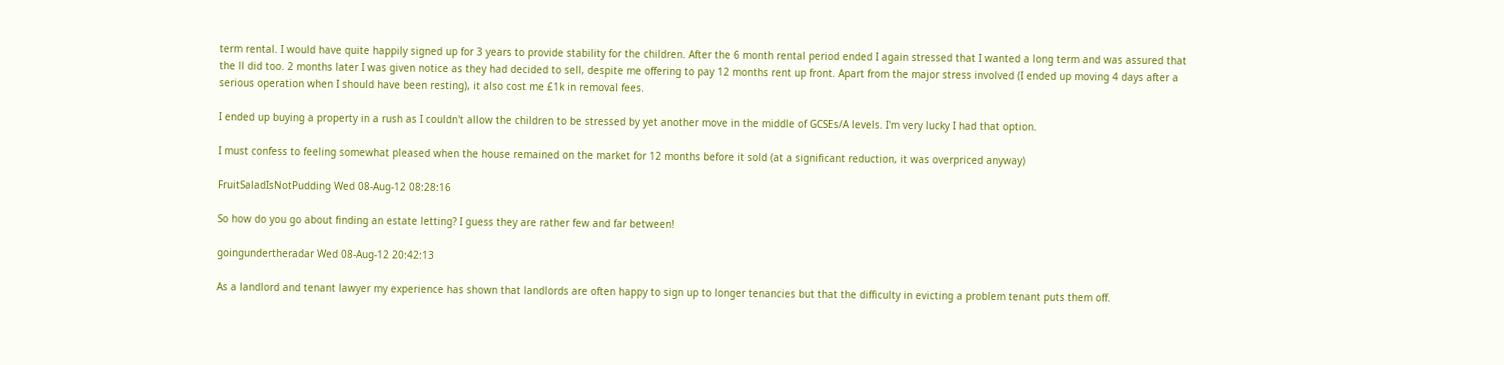term rental. I would have quite happily signed up for 3 years to provide stability for the children. After the 6 month rental period ended I again stressed that I wanted a long term and was assured that the ll did too. 2 months later I was given notice as they had decided to sell, despite me offering to pay 12 months rent up front. Apart from the major stress involved (I ended up moving 4 days after a serious operation when I should have been resting), it also cost me £1k in removal fees.

I ended up buying a property in a rush as I couldn't allow the children to be stressed by yet another move in the middle of GCSEs/A levels. I'm very lucky I had that option.

I must confess to feeling somewhat pleased when the house remained on the market for 12 months before it sold (at a significant reduction, it was overpriced anyway)

FruitSaladIsNotPudding Wed 08-Aug-12 08:28:16

So how do you go about finding an estate letting? I guess they are rather few and far between!

goingundertheradar Wed 08-Aug-12 20:42:13

As a landlord and tenant lawyer my experience has shown that landlords are often happy to sign up to longer tenancies but that the difficulty in evicting a problem tenant puts them off.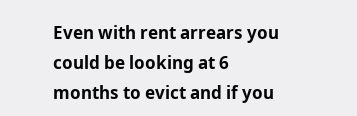Even with rent arrears you could be looking at 6 months to evict and if you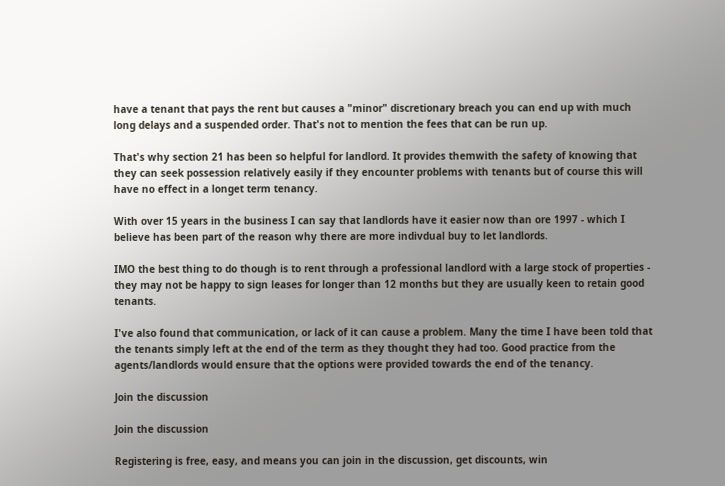have a tenant that pays the rent but causes a "minor" discretionary breach you can end up with much long delays and a suspended order. That's not to mention the fees that can be run up.

That's why section 21 has been so helpful for landlord. It provides themwith the safety of knowing that they can seek possession relatively easily if they encounter problems with tenants but of course this will have no effect in a longet term tenancy.

With over 15 years in the business I can say that landlords have it easier now than ore 1997 - which I believe has been part of the reason why there are more indivdual buy to let landlords.

IMO the best thing to do though is to rent through a professional landlord with a large stock of properties - they may not be happy to sign leases for longer than 12 months but they are usually keen to retain good tenants.

I've also found that communication, or lack of it can cause a problem. Many the time I have been told that the tenants simply left at the end of the term as they thought they had too. Good practice from the agents/landlords would ensure that the options were provided towards the end of the tenancy.

Join the discussion

Join the discussion

Registering is free, easy, and means you can join in the discussion, get discounts, win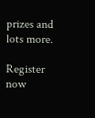prizes and lots more.

Register now